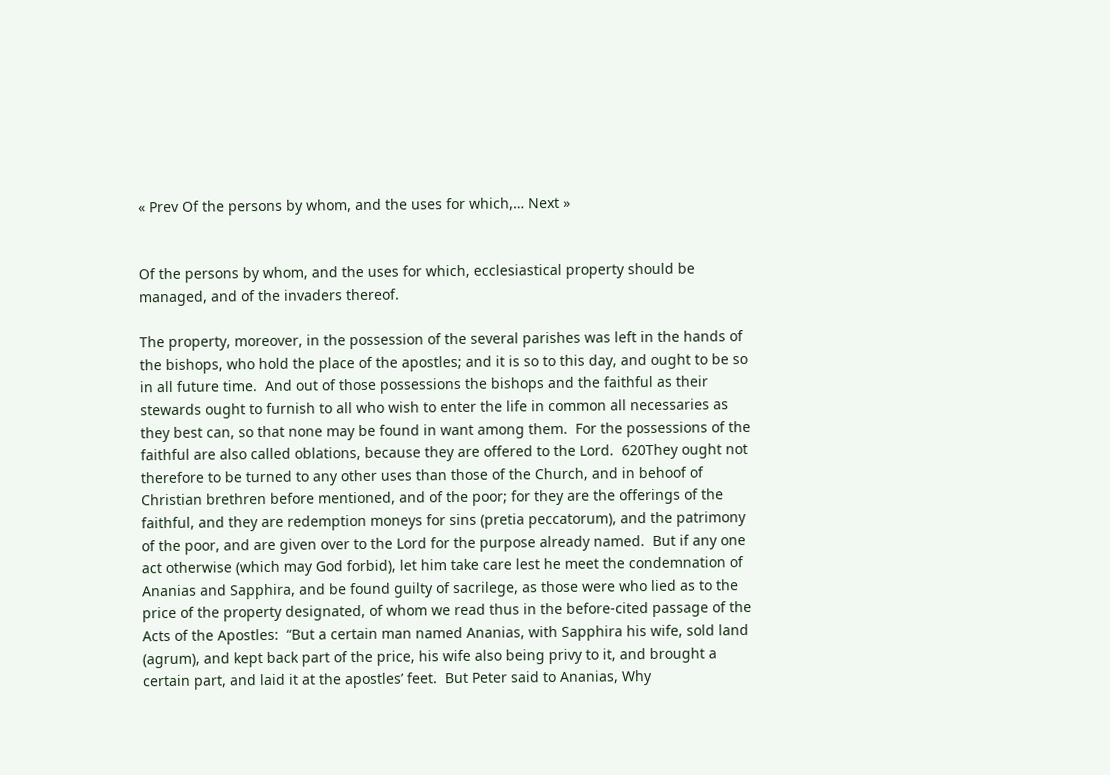« Prev Of the persons by whom, and the uses for which,… Next »


Of the persons by whom, and the uses for which, ecclesiastical property should be managed, and of the invaders thereof.

The property, moreover, in the possession of the several parishes was left in the hands of the bishops, who hold the place of the apostles; and it is so to this day, and ought to be so in all future time.  And out of those possessions the bishops and the faithful as their stewards ought to furnish to all who wish to enter the life in common all necessaries as they best can, so that none may be found in want among them.  For the possessions of the faithful are also called oblations, because they are offered to the Lord.  620They ought not therefore to be turned to any other uses than those of the Church, and in behoof of Christian brethren before mentioned, and of the poor; for they are the offerings of the faithful, and they are redemption moneys for sins (pretia peccatorum), and the patrimony of the poor, and are given over to the Lord for the purpose already named.  But if any one act otherwise (which may God forbid), let him take care lest he meet the condemnation of Ananias and Sapphira, and be found guilty of sacrilege, as those were who lied as to the price of the property designated, of whom we read thus in the before-cited passage of the Acts of the Apostles:  “But a certain man named Ananias, with Sapphira his wife, sold land (agrum), and kept back part of the price, his wife also being privy to it, and brought a certain part, and laid it at the apostles’ feet.  But Peter said to Ananias, Why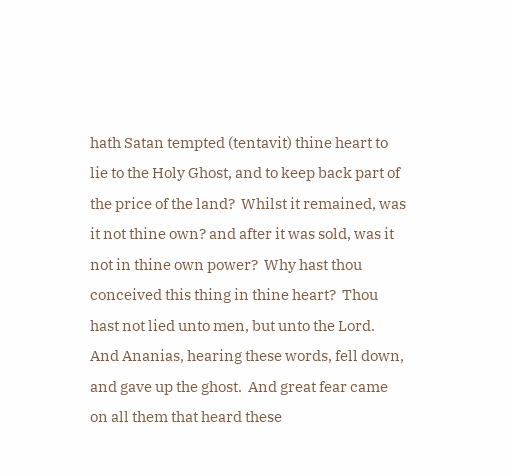hath Satan tempted (tentavit) thine heart to lie to the Holy Ghost, and to keep back part of the price of the land?  Whilst it remained, was it not thine own? and after it was sold, was it not in thine own power?  Why hast thou conceived this thing in thine heart?  Thou hast not lied unto men, but unto the Lord.  And Ananias, hearing these words, fell down, and gave up the ghost.  And great fear came on all them that heard these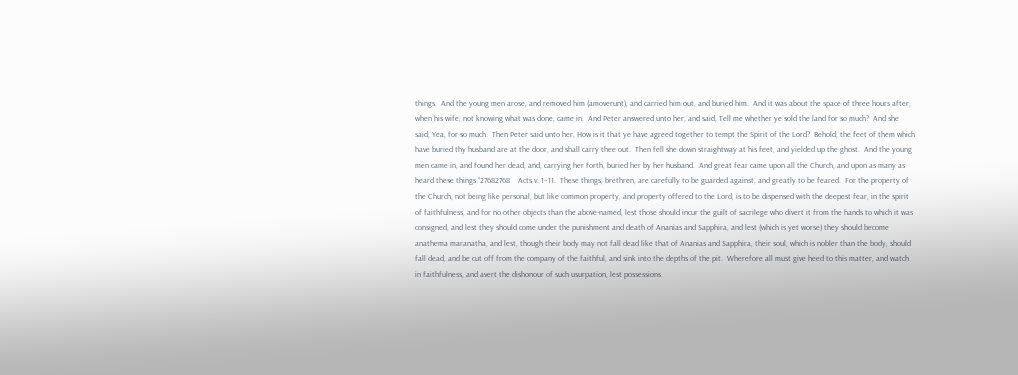things.  And the young men arose, and removed him (amoverunt), and carried him out, and buried him.  And it was about the space of three hours after, when his wife, not knowing what was done, came in.  And Peter answered unto her, and said, Tell me whether ye sold the land for so much?  And she said, Yea, for so much.  Then Peter said unto her, How is it that ye have agreed together to tempt the Spirit of the Lord?  Behold, the feet of them which have buried thy husband are at the door, and shall carry thee out.  Then fell she down straightway at his feet, and yielded up the ghost.  And the young men came in, and found her dead, and, carrying her forth, buried her by her husband.  And great fear came upon all the Church, and upon as many as heard these things.”27682768    Acts v. 1–11.  These things, brethren, are carefully to be guarded against, and greatly to be feared.  For the property of the Church, not being like personal, but like common property, and property offered to the Lord, is to be dispensed with the deepest fear, in the spirit of faithfulness, and for no other objects than the above-named, lest those should incur the guilt of sacrilege who divert it from the hands to which it was consigned, and lest they should come under the punishment and death of Ananias and Sapphira, and lest (which is yet worse) they should become anathema maranatha, and lest, though their body may not fall dead like that of Ananias and Sapphira, their soul, which is nobler than the body, should fall dead, and be cut off from the company of the faithful, and sink into the depths of the pit.  Wherefore all must give heed to this matter, and watch in faithfulness, and avert the dishonour of such usurpation, lest possessions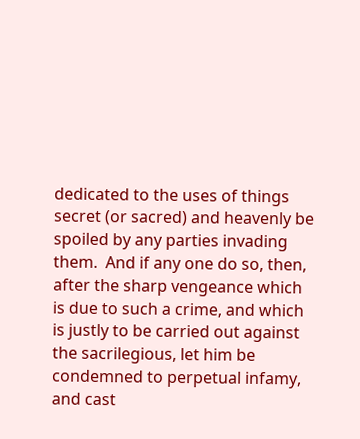dedicated to the uses of things secret (or sacred) and heavenly be spoiled by any parties invading them.  And if any one do so, then, after the sharp vengeance which is due to such a crime, and which is justly to be carried out against the sacrilegious, let him be condemned to perpetual infamy, and cast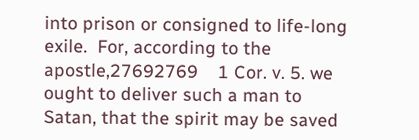into prison or consigned to life-long exile.  For, according to the apostle,27692769    1 Cor. v. 5. we ought to deliver such a man to Satan, that the spirit may be saved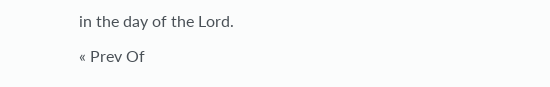in the day of the Lord.

« Prev Of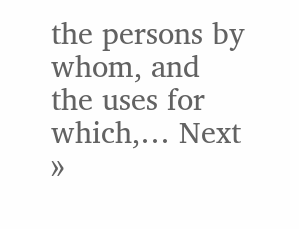the persons by whom, and the uses for which,… Next »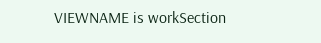VIEWNAME is workSection